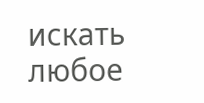искать любое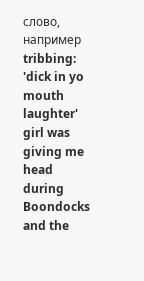слово, например tribbing:
'dick in yo mouth laughter'
girl was giving me head during Boondocks and the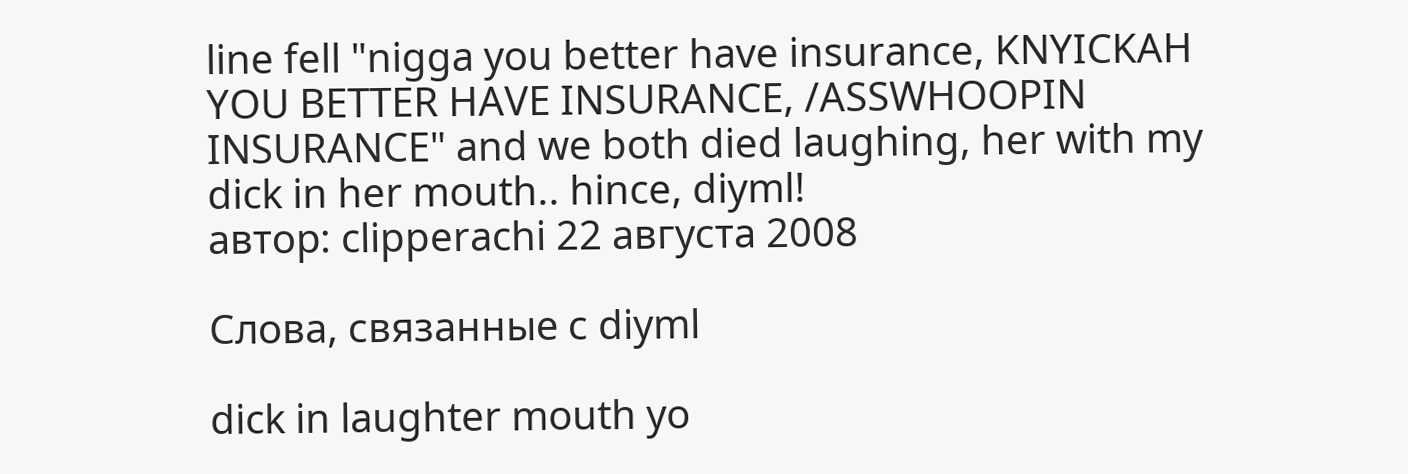line fell "nigga you better have insurance, KNYICKAH YOU BETTER HAVE INSURANCE, /ASSWHOOPIN INSURANCE" and we both died laughing, her with my dick in her mouth.. hince, diyml!
автор: clipperachi 22 августа 2008

Слова, связанные с diyml

dick in laughter mouth yo